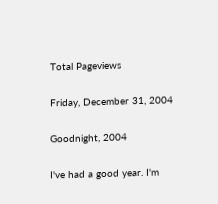Total Pageviews

Friday, December 31, 2004

Goodnight, 2004

I've had a good year. I'm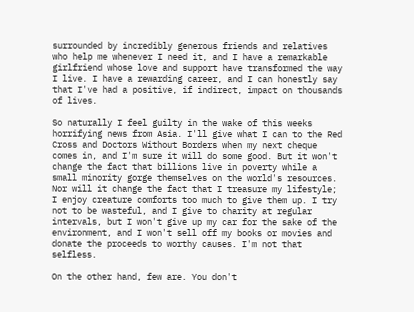surrounded by incredibly generous friends and relatives who help me whenever I need it, and I have a remarkable girlfriend whose love and support have transformed the way I live. I have a rewarding career, and I can honestly say that I've had a positive, if indirect, impact on thousands of lives.

So naturally I feel guilty in the wake of this weeks horrifying news from Asia. I'll give what I can to the Red Cross and Doctors Without Borders when my next cheque comes in, and I'm sure it will do some good. But it won't change the fact that billions live in poverty while a small minority gorge themselves on the world's resources. Nor will it change the fact that I treasure my lifestyle; I enjoy creature comforts too much to give them up. I try not to be wasteful, and I give to charity at regular intervals, but I won't give up my car for the sake of the environment, and I won't sell off my books or movies and donate the proceeds to worthy causes. I'm not that selfless.

On the other hand, few are. You don't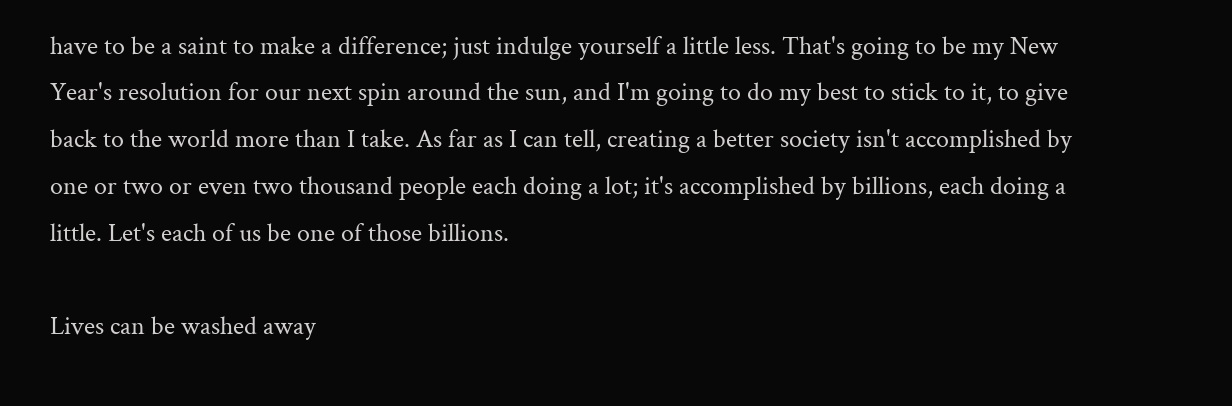have to be a saint to make a difference; just indulge yourself a little less. That's going to be my New Year's resolution for our next spin around the sun, and I'm going to do my best to stick to it, to give back to the world more than I take. As far as I can tell, creating a better society isn't accomplished by one or two or even two thousand people each doing a lot; it's accomplished by billions, each doing a little. Let's each of us be one of those billions.

Lives can be washed away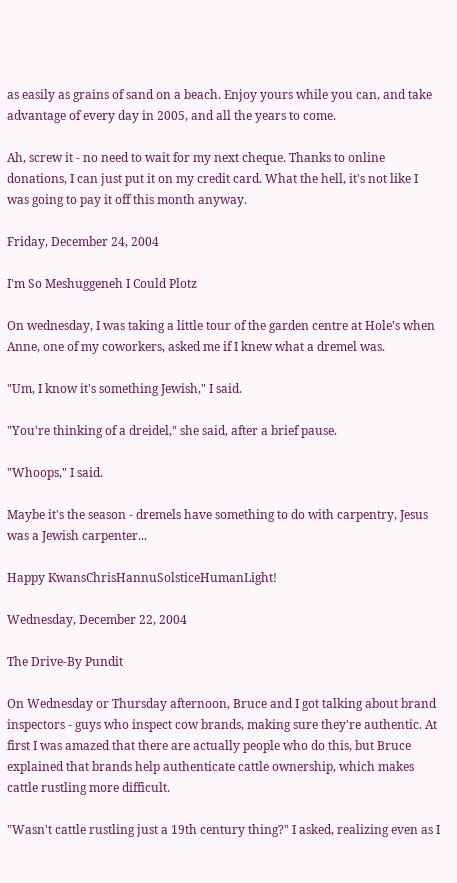as easily as grains of sand on a beach. Enjoy yours while you can, and take advantage of every day in 2005, and all the years to come.

Ah, screw it - no need to wait for my next cheque. Thanks to online donations, I can just put it on my credit card. What the hell, it's not like I was going to pay it off this month anyway.

Friday, December 24, 2004

I'm So Meshuggeneh I Could Plotz

On wednesday, I was taking a little tour of the garden centre at Hole's when Anne, one of my coworkers, asked me if I knew what a dremel was.

"Um, I know it's something Jewish," I said.

"You're thinking of a dreidel," she said, after a brief pause.

"Whoops," I said.

Maybe it's the season - dremels have something to do with carpentry, Jesus was a Jewish carpenter...

Happy KwansChrisHannuSolsticeHumanLight!

Wednesday, December 22, 2004

The Drive-By Pundit

On Wednesday or Thursday afternoon, Bruce and I got talking about brand inspectors - guys who inspect cow brands, making sure they're authentic. At first I was amazed that there are actually people who do this, but Bruce explained that brands help authenticate cattle ownership, which makes cattle rustling more difficult.

"Wasn't cattle rustling just a 19th century thing?" I asked, realizing even as I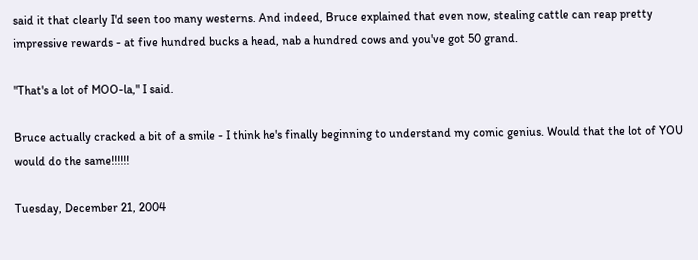said it that clearly I'd seen too many westerns. And indeed, Bruce explained that even now, stealing cattle can reap pretty impressive rewards - at five hundred bucks a head, nab a hundred cows and you've got 50 grand.

"That's a lot of MOO-la," I said.

Bruce actually cracked a bit of a smile - I think he's finally beginning to understand my comic genius. Would that the lot of YOU would do the same!!!!!!

Tuesday, December 21, 2004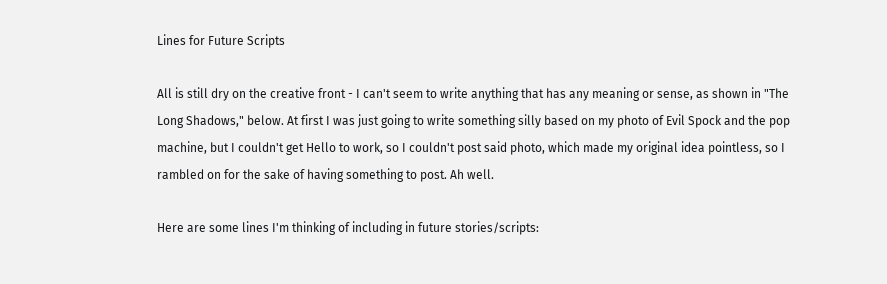Lines for Future Scripts

All is still dry on the creative front - I can't seem to write anything that has any meaning or sense, as shown in "The Long Shadows," below. At first I was just going to write something silly based on my photo of Evil Spock and the pop machine, but I couldn't get Hello to work, so I couldn't post said photo, which made my original idea pointless, so I rambled on for the sake of having something to post. Ah well.

Here are some lines I'm thinking of including in future stories/scripts: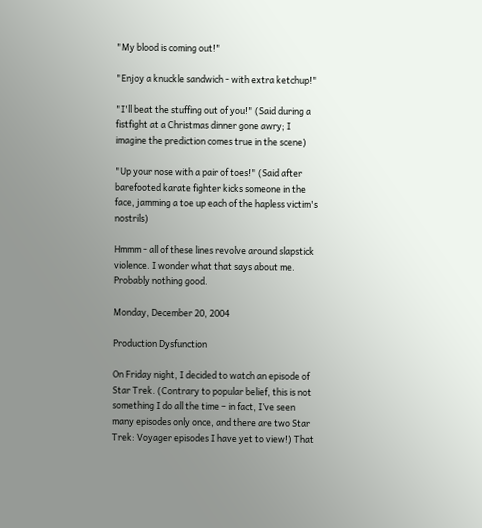"My blood is coming out!"

"Enjoy a knuckle sandwich - with extra ketchup!"

"I'll beat the stuffing out of you!" (Said during a fistfight at a Christmas dinner gone awry; I imagine the prediction comes true in the scene)

"Up your nose with a pair of toes!" (Said after barefooted karate fighter kicks someone in the face, jamming a toe up each of the hapless victim's nostrils)

Hmmm - all of these lines revolve around slapstick violence. I wonder what that says about me. Probably nothing good.

Monday, December 20, 2004

Production Dysfunction

On Friday night, I decided to watch an episode of Star Trek. (Contrary to popular belief, this is not something I do all the time – in fact, I’ve seen many episodes only once, and there are two Star Trek: Voyager episodes I have yet to view!) That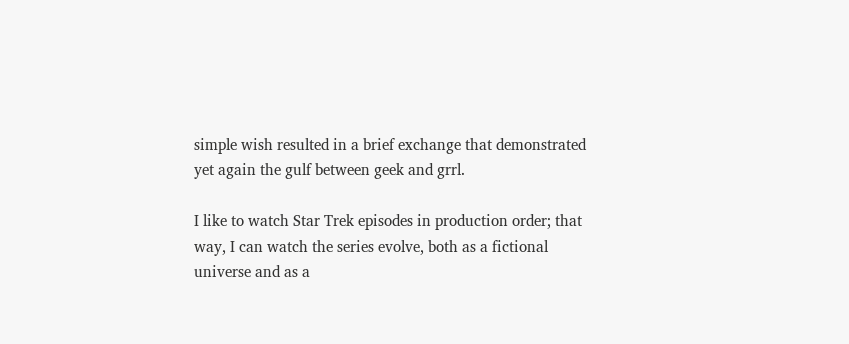simple wish resulted in a brief exchange that demonstrated yet again the gulf between geek and grrl.

I like to watch Star Trek episodes in production order; that way, I can watch the series evolve, both as a fictional universe and as a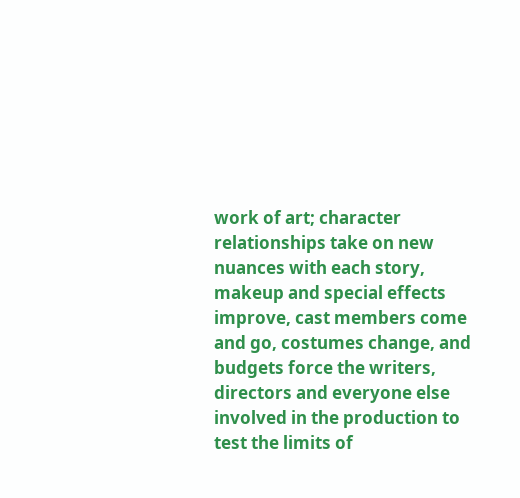work of art; character relationships take on new nuances with each story, makeup and special effects improve, cast members come and go, costumes change, and budgets force the writers, directors and everyone else involved in the production to test the limits of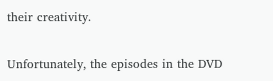their creativity.

Unfortunately, the episodes in the DVD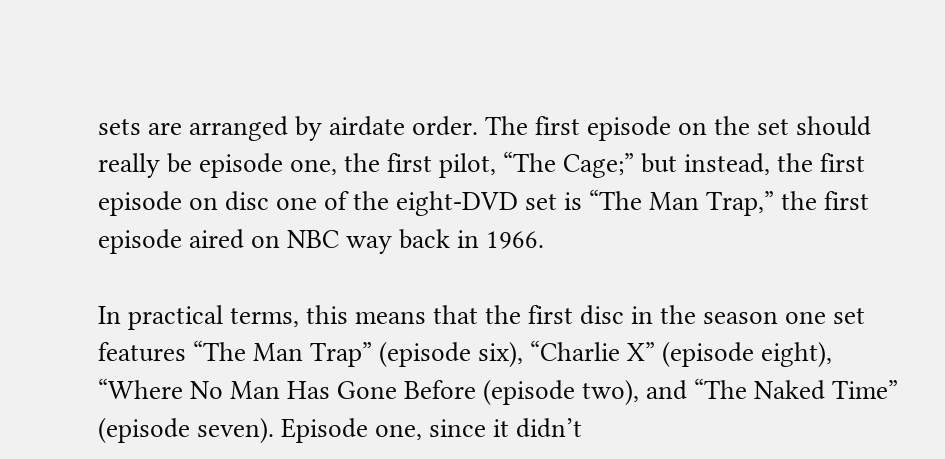sets are arranged by airdate order. The first episode on the set should really be episode one, the first pilot, “The Cage;” but instead, the first episode on disc one of the eight-DVD set is “The Man Trap,” the first episode aired on NBC way back in 1966.

In practical terms, this means that the first disc in the season one set features “The Man Trap” (episode six), “Charlie X” (episode eight), “Where No Man Has Gone Before (episode two), and “The Naked Time” (episode seven). Episode one, since it didn’t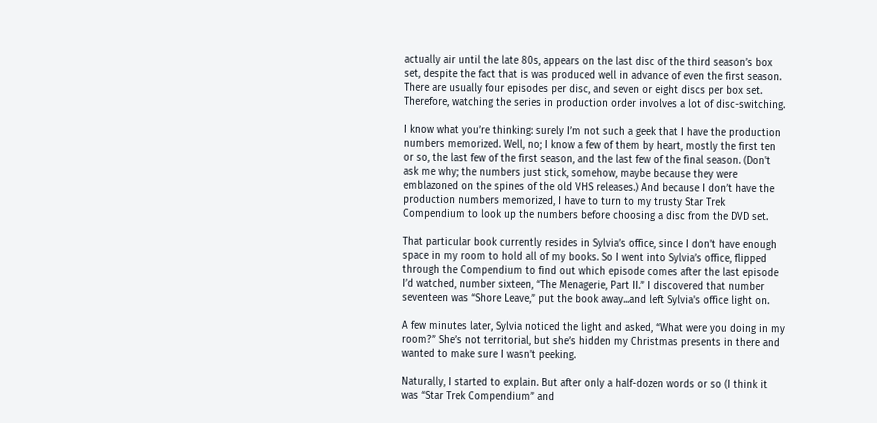actually air until the late 80s, appears on the last disc of the third season’s box set, despite the fact that is was produced well in advance of even the first season. There are usually four episodes per disc, and seven or eight discs per box set. Therefore, watching the series in production order involves a lot of disc-switching.

I know what you’re thinking: surely I’m not such a geek that I have the production numbers memorized. Well, no; I know a few of them by heart, mostly the first ten or so, the last few of the first season, and the last few of the final season. (Don't ask me why; the numbers just stick, somehow, maybe because they were emblazoned on the spines of the old VHS releases.) And because I don’t have the production numbers memorized, I have to turn to my trusty Star Trek Compendium to look up the numbers before choosing a disc from the DVD set.

That particular book currently resides in Sylvia’s office, since I don’t have enough space in my room to hold all of my books. So I went into Sylvia’s office, flipped through the Compendium to find out which episode comes after the last episode I’d watched, number sixteen, “The Menagerie, Part II.” I discovered that number seventeen was “Shore Leave,” put the book away...and left Sylvia's office light on.

A few minutes later, Sylvia noticed the light and asked, “What were you doing in my room?” She’s not territorial, but she’s hidden my Christmas presents in there and wanted to make sure I wasn’t peeking.

Naturally, I started to explain. But after only a half-dozen words or so (I think it was “Star Trek Compendium” and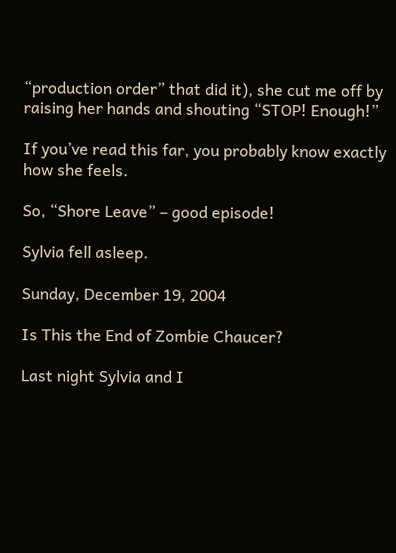“production order” that did it), she cut me off by raising her hands and shouting “STOP! Enough!”

If you’ve read this far, you probably know exactly how she feels.

So, “Shore Leave” – good episode!

Sylvia fell asleep.

Sunday, December 19, 2004

Is This the End of Zombie Chaucer?

Last night Sylvia and I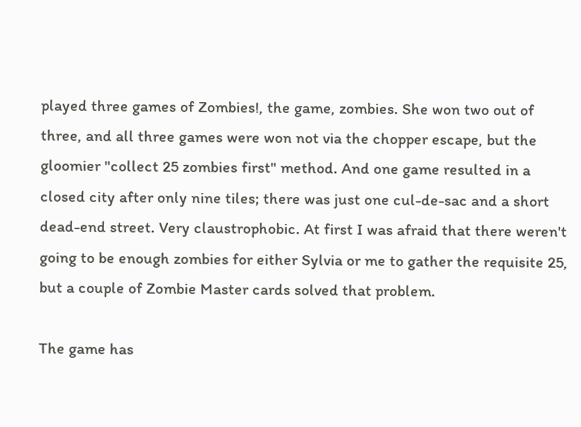played three games of Zombies!, the game, zombies. She won two out of three, and all three games were won not via the chopper escape, but the gloomier "collect 25 zombies first" method. And one game resulted in a closed city after only nine tiles; there was just one cul-de-sac and a short dead-end street. Very claustrophobic. At first I was afraid that there weren't going to be enough zombies for either Sylvia or me to gather the requisite 25, but a couple of Zombie Master cards solved that problem.

The game has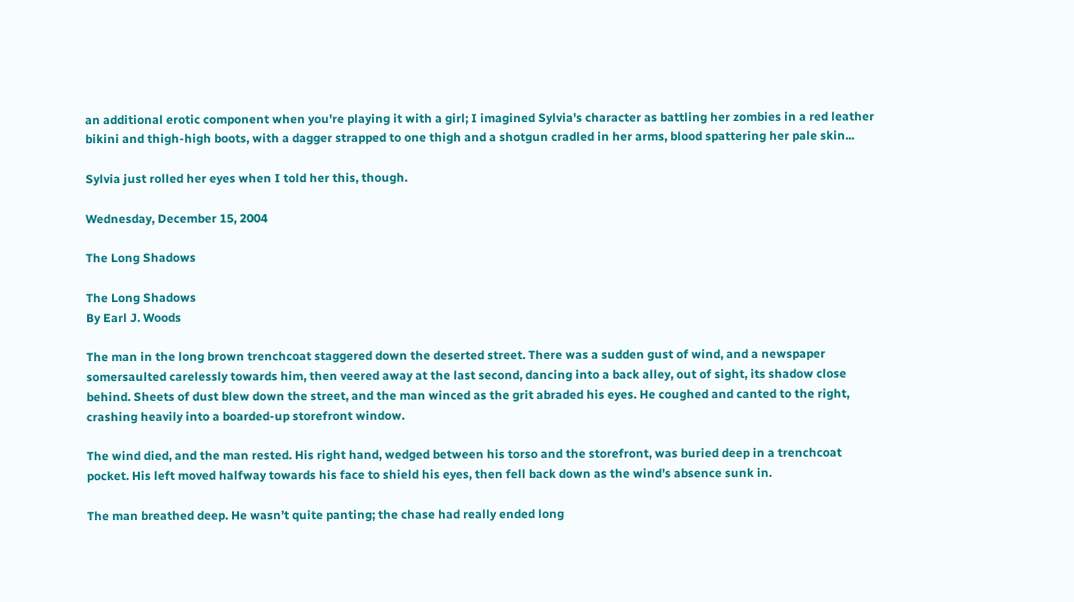an additional erotic component when you're playing it with a girl; I imagined Sylvia's character as battling her zombies in a red leather bikini and thigh-high boots, with a dagger strapped to one thigh and a shotgun cradled in her arms, blood spattering her pale skin...

Sylvia just rolled her eyes when I told her this, though.

Wednesday, December 15, 2004

The Long Shadows

The Long Shadows
By Earl J. Woods

The man in the long brown trenchcoat staggered down the deserted street. There was a sudden gust of wind, and a newspaper somersaulted carelessly towards him, then veered away at the last second, dancing into a back alley, out of sight, its shadow close behind. Sheets of dust blew down the street, and the man winced as the grit abraded his eyes. He coughed and canted to the right, crashing heavily into a boarded-up storefront window.

The wind died, and the man rested. His right hand, wedged between his torso and the storefront, was buried deep in a trenchcoat pocket. His left moved halfway towards his face to shield his eyes, then fell back down as the wind’s absence sunk in.

The man breathed deep. He wasn’t quite panting; the chase had really ended long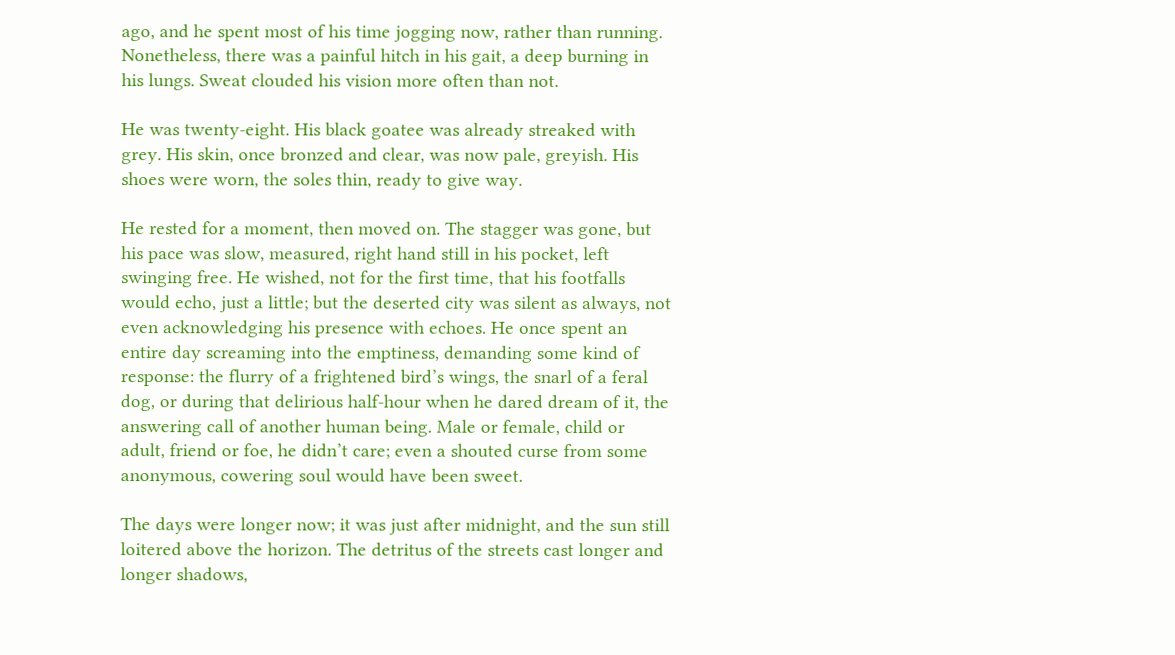ago, and he spent most of his time jogging now, rather than running. Nonetheless, there was a painful hitch in his gait, a deep burning in his lungs. Sweat clouded his vision more often than not.

He was twenty-eight. His black goatee was already streaked with grey. His skin, once bronzed and clear, was now pale, greyish. His shoes were worn, the soles thin, ready to give way.

He rested for a moment, then moved on. The stagger was gone, but his pace was slow, measured, right hand still in his pocket, left swinging free. He wished, not for the first time, that his footfalls would echo, just a little; but the deserted city was silent as always, not even acknowledging his presence with echoes. He once spent an entire day screaming into the emptiness, demanding some kind of response: the flurry of a frightened bird’s wings, the snarl of a feral dog, or during that delirious half-hour when he dared dream of it, the answering call of another human being. Male or female, child or adult, friend or foe, he didn’t care; even a shouted curse from some anonymous, cowering soul would have been sweet.

The days were longer now; it was just after midnight, and the sun still loitered above the horizon. The detritus of the streets cast longer and longer shadows,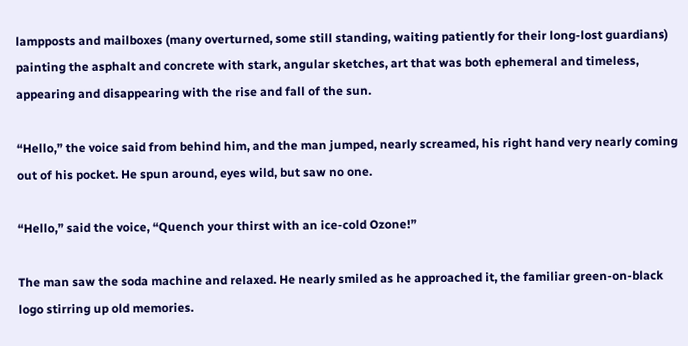lampposts and mailboxes (many overturned, some still standing, waiting patiently for their long-lost guardians) painting the asphalt and concrete with stark, angular sketches, art that was both ephemeral and timeless, appearing and disappearing with the rise and fall of the sun.

“Hello,” the voice said from behind him, and the man jumped, nearly screamed, his right hand very nearly coming out of his pocket. He spun around, eyes wild, but saw no one.

“Hello,” said the voice, “Quench your thirst with an ice-cold Ozone!”

The man saw the soda machine and relaxed. He nearly smiled as he approached it, the familiar green-on-black logo stirring up old memories.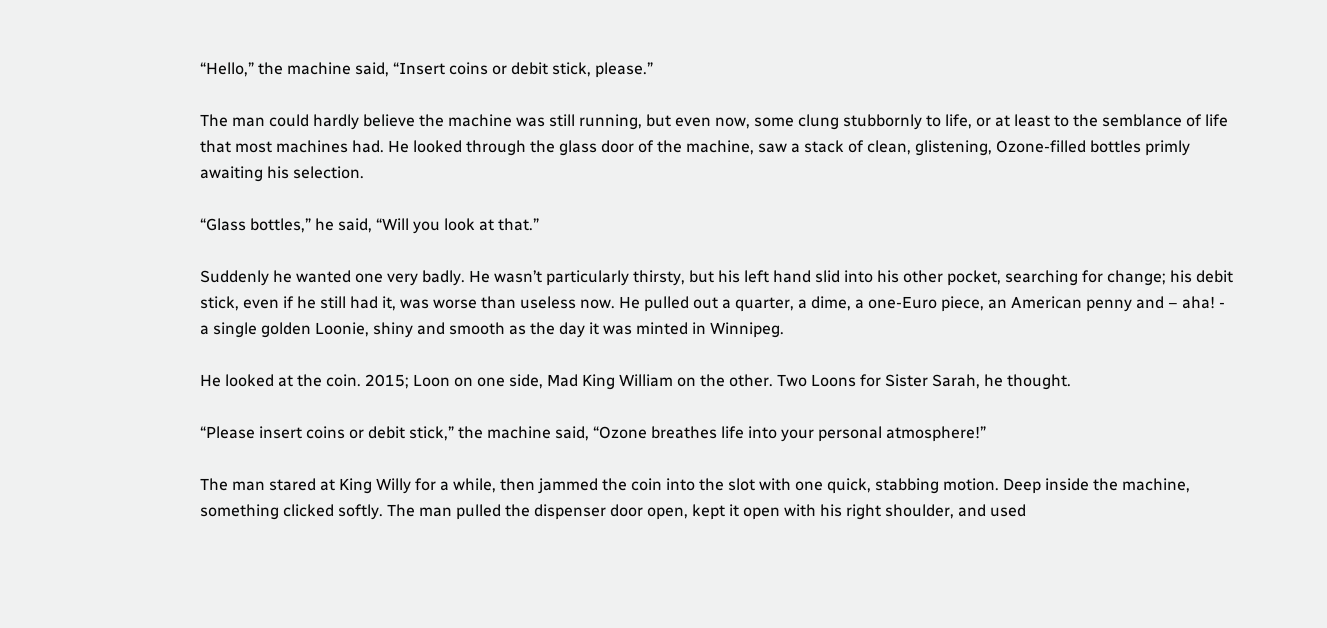“Hello,” the machine said, “Insert coins or debit stick, please.”

The man could hardly believe the machine was still running, but even now, some clung stubbornly to life, or at least to the semblance of life that most machines had. He looked through the glass door of the machine, saw a stack of clean, glistening, Ozone-filled bottles primly awaiting his selection.

“Glass bottles,” he said, “Will you look at that.”

Suddenly he wanted one very badly. He wasn’t particularly thirsty, but his left hand slid into his other pocket, searching for change; his debit stick, even if he still had it, was worse than useless now. He pulled out a quarter, a dime, a one-Euro piece, an American penny and – aha! - a single golden Loonie, shiny and smooth as the day it was minted in Winnipeg.

He looked at the coin. 2015; Loon on one side, Mad King William on the other. Two Loons for Sister Sarah, he thought.

“Please insert coins or debit stick,” the machine said, “Ozone breathes life into your personal atmosphere!”

The man stared at King Willy for a while, then jammed the coin into the slot with one quick, stabbing motion. Deep inside the machine, something clicked softly. The man pulled the dispenser door open, kept it open with his right shoulder, and used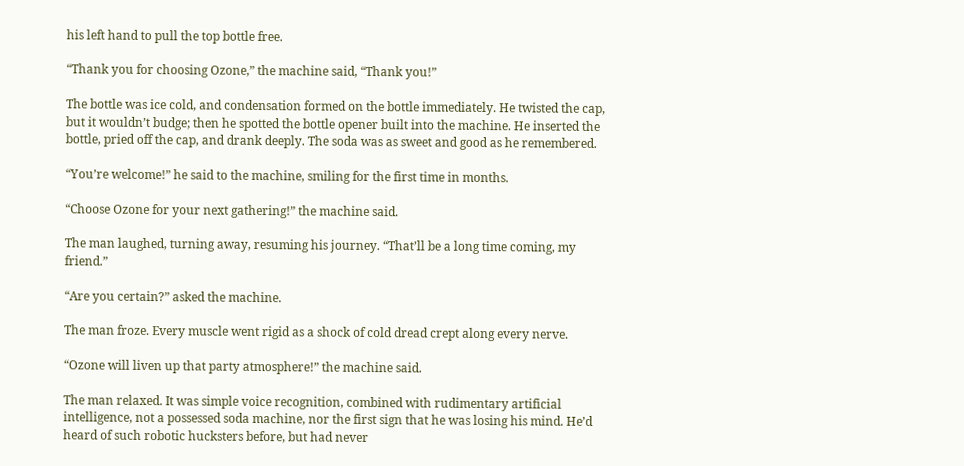his left hand to pull the top bottle free.

“Thank you for choosing Ozone,” the machine said, “Thank you!”

The bottle was ice cold, and condensation formed on the bottle immediately. He twisted the cap, but it wouldn’t budge; then he spotted the bottle opener built into the machine. He inserted the bottle, pried off the cap, and drank deeply. The soda was as sweet and good as he remembered.

“You’re welcome!” he said to the machine, smiling for the first time in months.

“Choose Ozone for your next gathering!” the machine said.

The man laughed, turning away, resuming his journey. “That’ll be a long time coming, my friend.”

“Are you certain?” asked the machine.

The man froze. Every muscle went rigid as a shock of cold dread crept along every nerve.

“Ozone will liven up that party atmosphere!” the machine said.

The man relaxed. It was simple voice recognition, combined with rudimentary artificial intelligence, not a possessed soda machine, nor the first sign that he was losing his mind. He’d heard of such robotic hucksters before, but had never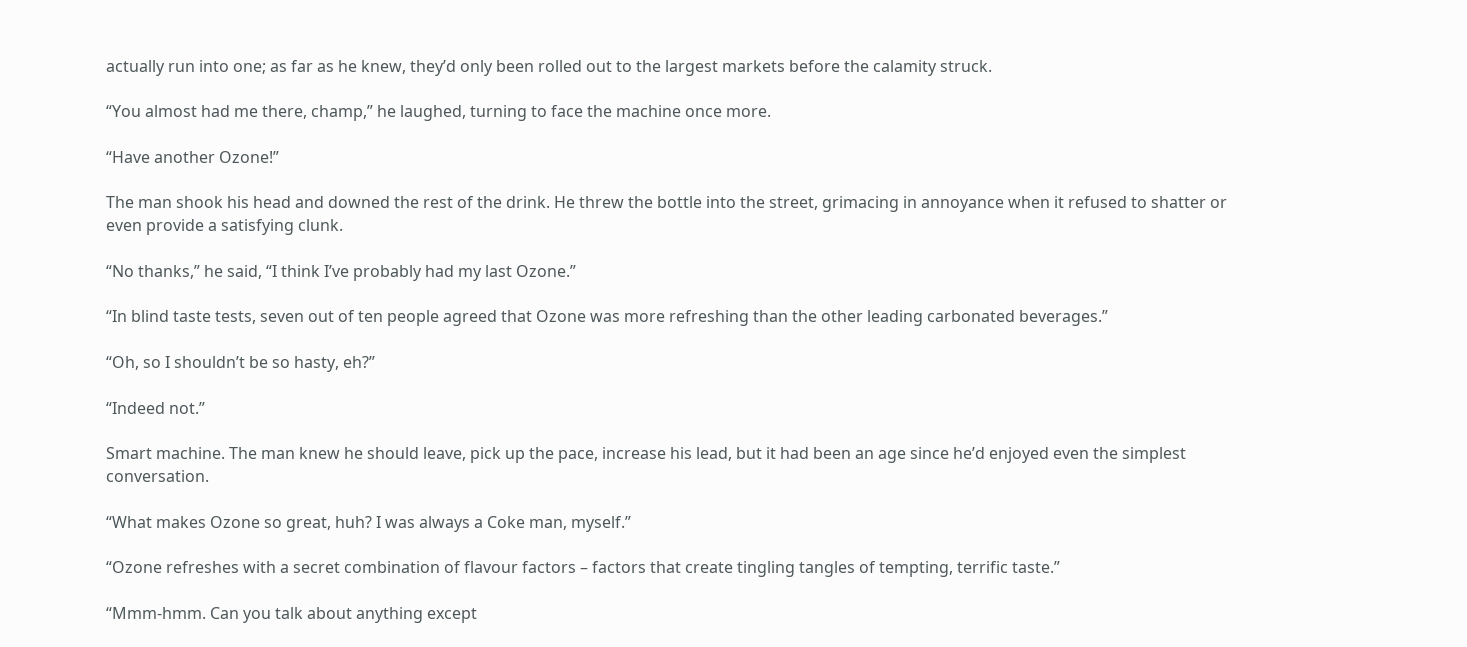actually run into one; as far as he knew, they’d only been rolled out to the largest markets before the calamity struck.

“You almost had me there, champ,” he laughed, turning to face the machine once more.

“Have another Ozone!”

The man shook his head and downed the rest of the drink. He threw the bottle into the street, grimacing in annoyance when it refused to shatter or even provide a satisfying clunk.

“No thanks,” he said, “I think I’ve probably had my last Ozone.”

“In blind taste tests, seven out of ten people agreed that Ozone was more refreshing than the other leading carbonated beverages.”

“Oh, so I shouldn’t be so hasty, eh?”

“Indeed not.”

Smart machine. The man knew he should leave, pick up the pace, increase his lead, but it had been an age since he’d enjoyed even the simplest conversation.

“What makes Ozone so great, huh? I was always a Coke man, myself.”

“Ozone refreshes with a secret combination of flavour factors – factors that create tingling tangles of tempting, terrific taste.”

“Mmm-hmm. Can you talk about anything except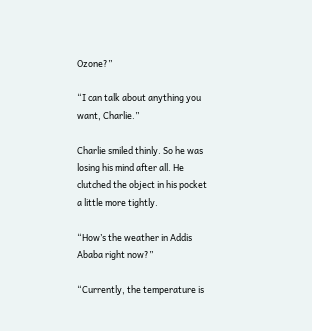Ozone?”

“I can talk about anything you want, Charlie.”

Charlie smiled thinly. So he was losing his mind after all. He clutched the object in his pocket a little more tightly.

“How’s the weather in Addis Ababa right now?”

“Currently, the temperature is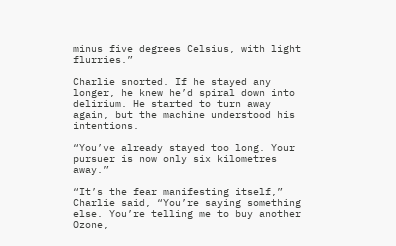minus five degrees Celsius, with light flurries.”

Charlie snorted. If he stayed any longer, he knew he’d spiral down into delirium. He started to turn away again, but the machine understood his intentions.

“You’ve already stayed too long. Your pursuer is now only six kilometres away.”

“It’s the fear manifesting itself,” Charlie said, “You’re saying something else. You’re telling me to buy another Ozone,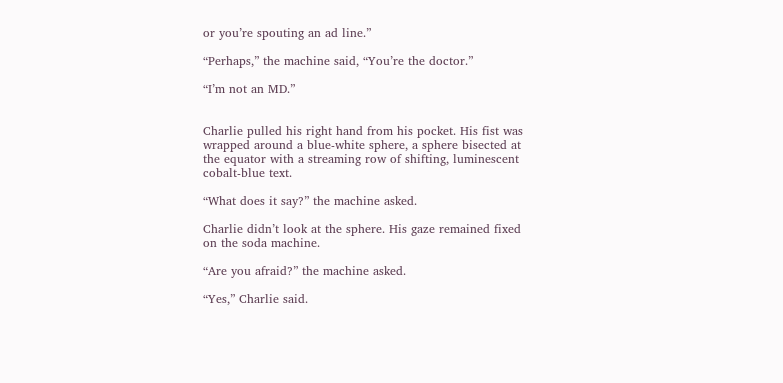or you’re spouting an ad line.”

“Perhaps,” the machine said, “You’re the doctor.”

“I’m not an MD.”


Charlie pulled his right hand from his pocket. His fist was wrapped around a blue-white sphere, a sphere bisected at the equator with a streaming row of shifting, luminescent cobalt-blue text.

“What does it say?” the machine asked.

Charlie didn’t look at the sphere. His gaze remained fixed on the soda machine.

“Are you afraid?” the machine asked.

“Yes,” Charlie said.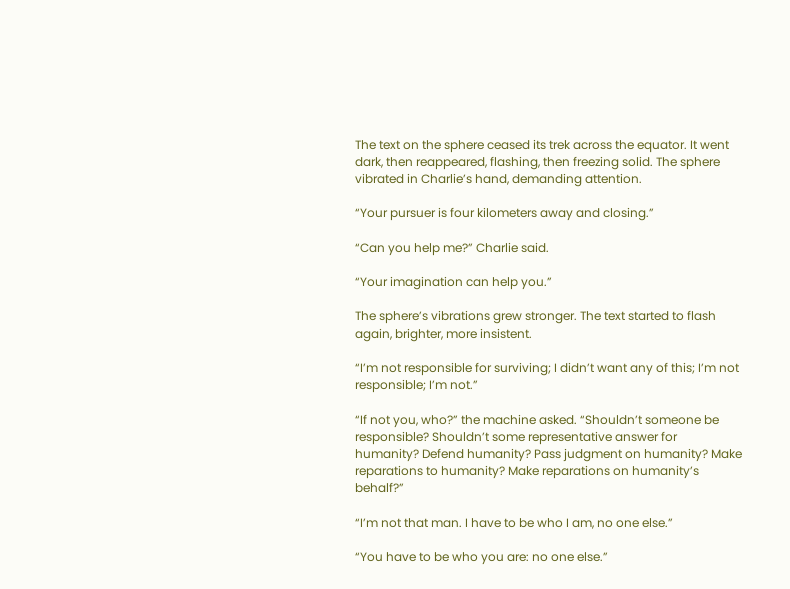The text on the sphere ceased its trek across the equator. It went dark, then reappeared, flashing, then freezing solid. The sphere vibrated in Charlie’s hand, demanding attention.

“Your pursuer is four kilometers away and closing.”

“Can you help me?” Charlie said.

“Your imagination can help you.”

The sphere’s vibrations grew stronger. The text started to flash again, brighter, more insistent.

“I’m not responsible for surviving; I didn’t want any of this; I’m not responsible; I’m not.”

“If not you, who?” the machine asked. “Shouldn’t someone be responsible? Shouldn’t some representative answer for humanity? Defend humanity? Pass judgment on humanity? Make reparations to humanity? Make reparations on humanity’s behalf?”

“I’m not that man. I have to be who I am, no one else.”

“You have to be who you are: no one else.”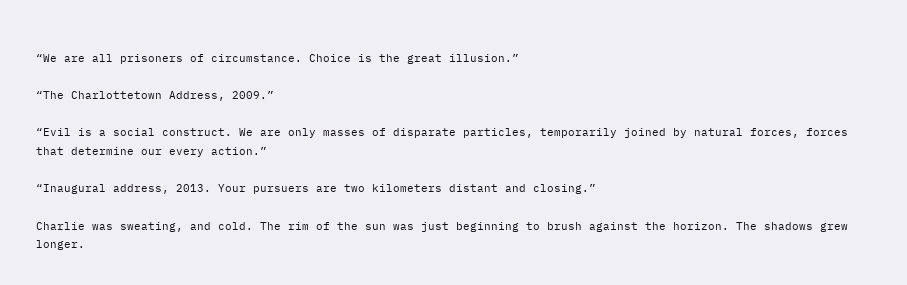“We are all prisoners of circumstance. Choice is the great illusion.”

“The Charlottetown Address, 2009.”

“Evil is a social construct. We are only masses of disparate particles, temporarily joined by natural forces, forces that determine our every action.”

“Inaugural address, 2013. Your pursuers are two kilometers distant and closing.”

Charlie was sweating, and cold. The rim of the sun was just beginning to brush against the horizon. The shadows grew longer.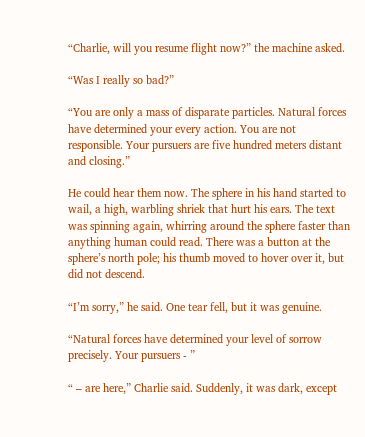“Charlie, will you resume flight now?” the machine asked.

“Was I really so bad?”

“You are only a mass of disparate particles. Natural forces have determined your every action. You are not responsible. Your pursuers are five hundred meters distant and closing.”

He could hear them now. The sphere in his hand started to wail, a high, warbling shriek that hurt his ears. The text was spinning again, whirring around the sphere faster than anything human could read. There was a button at the sphere’s north pole; his thumb moved to hover over it, but did not descend.

“I’m sorry,” he said. One tear fell, but it was genuine.

“Natural forces have determined your level of sorrow precisely. Your pursuers - ”

“ – are here,” Charlie said. Suddenly, it was dark, except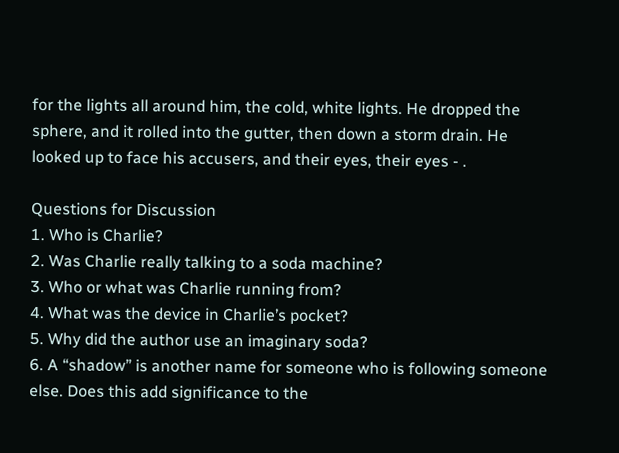for the lights all around him, the cold, white lights. He dropped the sphere, and it rolled into the gutter, then down a storm drain. He looked up to face his accusers, and their eyes, their eyes - .

Questions for Discussion
1. Who is Charlie?
2. Was Charlie really talking to a soda machine?
3. Who or what was Charlie running from?
4. What was the device in Charlie’s pocket?
5. Why did the author use an imaginary soda?
6. A “shadow” is another name for someone who is following someone else. Does this add significance to the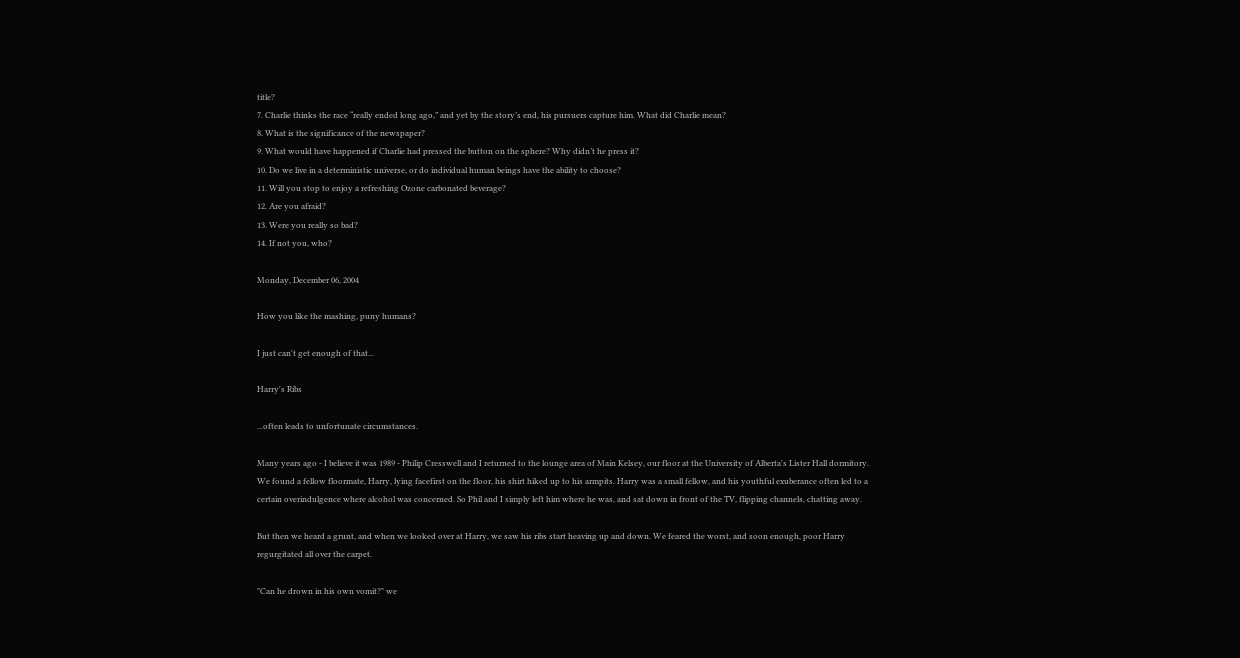title?
7. Charlie thinks the race “really ended long ago,” and yet by the story’s end, his pursuers capture him. What did Charlie mean?
8. What is the significance of the newspaper?
9. What would have happened if Charlie had pressed the button on the sphere? Why didn’t he press it?
10. Do we live in a deterministic universe, or do individual human beings have the ability to choose?
11. Will you stop to enjoy a refreshing Ozone carbonated beverage?
12. Are you afraid?
13. Were you really so bad?
14. If not you, who?

Monday, December 06, 2004

How you like the mashing, puny humans?

I just can't get enough of that...

Harry's Ribs

...often leads to unfortunate circumstances.

Many years ago - I believe it was 1989 - Philip Cresswell and I returned to the lounge area of Main Kelsey, our floor at the University of Alberta's Lister Hall dormitory. We found a fellow floormate, Harry, lying facefirst on the floor, his shirt hiked up to his armpits. Harry was a small fellow, and his youthful exuberance often led to a certain overindulgence where alcohol was concerned. So Phil and I simply left him where he was, and sat down in front of the TV, flipping channels, chatting away.

But then we heard a grunt, and when we looked over at Harry, we saw his ribs start heaving up and down. We feared the worst, and soon enough, poor Harry regurgitated all over the carpet.

"Can he drown in his own vomit?" we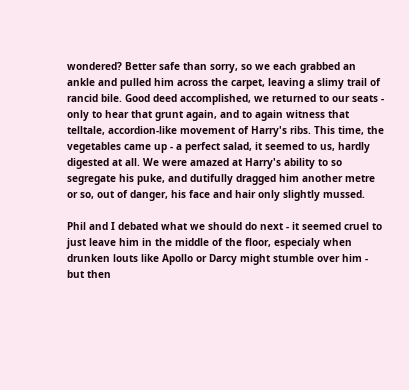wondered? Better safe than sorry, so we each grabbed an ankle and pulled him across the carpet, leaving a slimy trail of rancid bile. Good deed accomplished, we returned to our seats - only to hear that grunt again, and to again witness that telltale, accordion-like movement of Harry's ribs. This time, the vegetables came up - a perfect salad, it seemed to us, hardly digested at all. We were amazed at Harry's ability to so segregate his puke, and dutifully dragged him another metre or so, out of danger, his face and hair only slightly mussed.

Phil and I debated what we should do next - it seemed cruel to just leave him in the middle of the floor, especialy when drunken louts like Apollo or Darcy might stumble over him - but then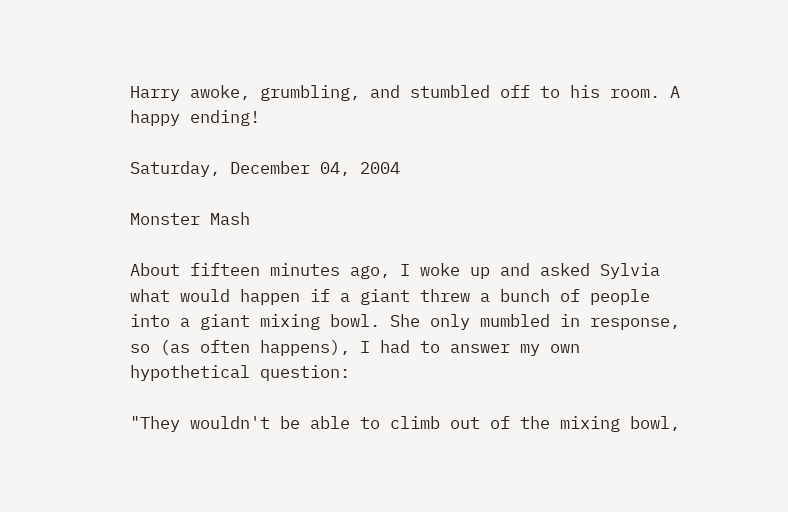Harry awoke, grumbling, and stumbled off to his room. A happy ending!

Saturday, December 04, 2004

Monster Mash

About fifteen minutes ago, I woke up and asked Sylvia what would happen if a giant threw a bunch of people into a giant mixing bowl. She only mumbled in response, so (as often happens), I had to answer my own hypothetical question:

"They wouldn't be able to climb out of the mixing bowl,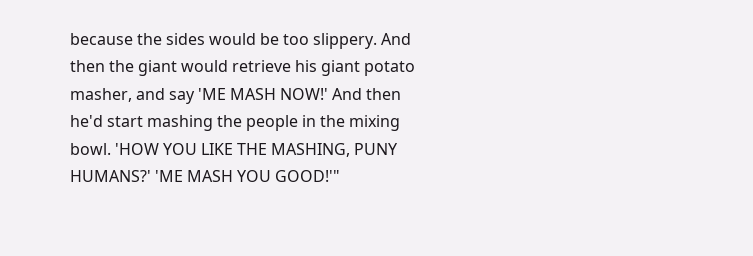because the sides would be too slippery. And then the giant would retrieve his giant potato masher, and say 'ME MASH NOW!' And then he'd start mashing the people in the mixing bowl. 'HOW YOU LIKE THE MASHING, PUNY HUMANS?' 'ME MASH YOU GOOD!'"